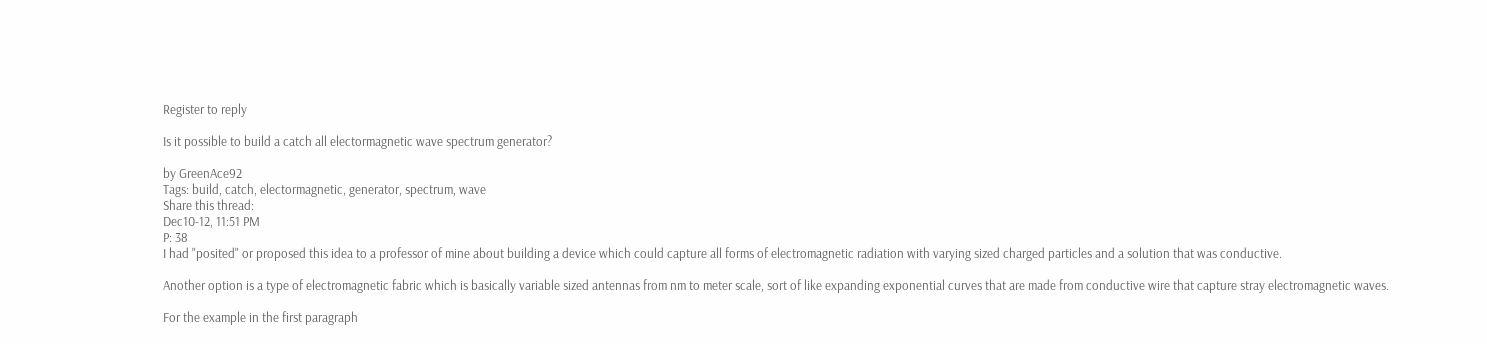Register to reply

Is it possible to build a catch all electormagnetic wave spectrum generator?

by GreenAce92
Tags: build, catch, electormagnetic, generator, spectrum, wave
Share this thread:
Dec10-12, 11:51 PM
P: 38
I had "posited" or proposed this idea to a professor of mine about building a device which could capture all forms of electromagnetic radiation with varying sized charged particles and a solution that was conductive.

Another option is a type of electromagnetic fabric which is basically variable sized antennas from nm to meter scale, sort of like expanding exponential curves that are made from conductive wire that capture stray electromagnetic waves.

For the example in the first paragraph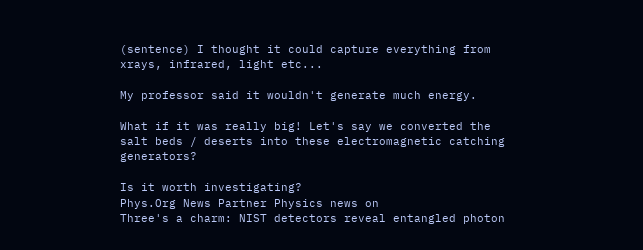(sentence) I thought it could capture everything from xrays, infrared, light etc...

My professor said it wouldn't generate much energy.

What if it was really big! Let's say we converted the salt beds / deserts into these electromagnetic catching generators?

Is it worth investigating?
Phys.Org News Partner Physics news on
Three's a charm: NIST detectors reveal entangled photon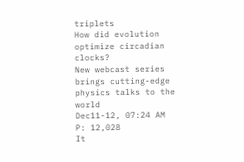triplets
How did evolution optimize circadian clocks?
New webcast series brings cutting-edge physics talks to the world
Dec11-12, 07:24 AM
P: 12,028
It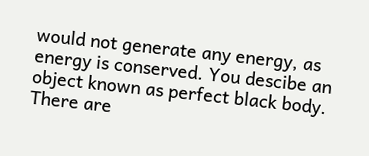would not generate any energy, as energy is conserved. You descibe an object known as perfect black body. There are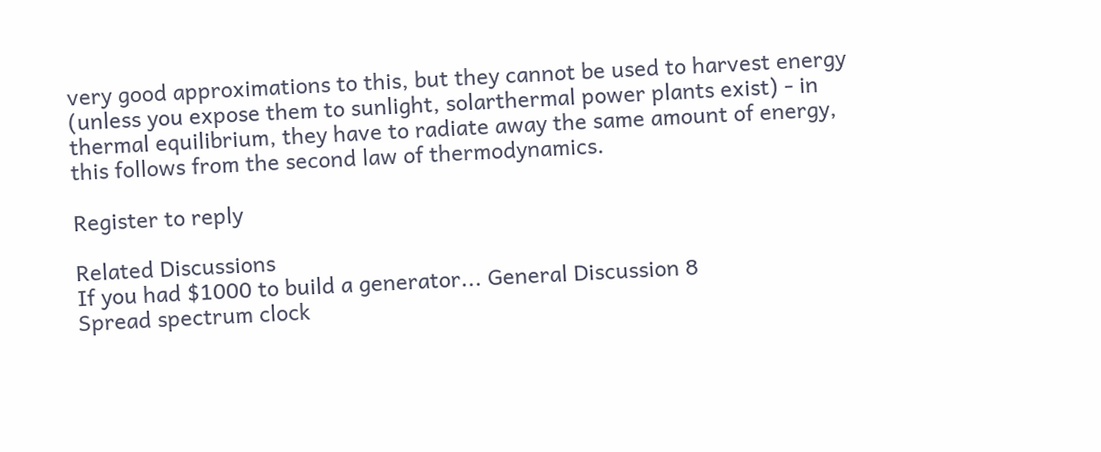very good approximations to this, but they cannot be used to harvest energy (unless you expose them to sunlight, solarthermal power plants exist) - in thermal equilibrium, they have to radiate away the same amount of energy, this follows from the second law of thermodynamics.

Register to reply

Related Discussions
If you had $1000 to build a generator... General Discussion 8
Spread spectrum clock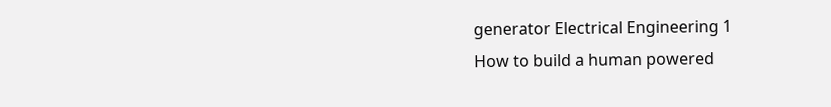generator Electrical Engineering 1
How to build a human powered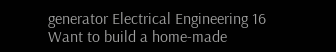generator Electrical Engineering 16
Want to build a home-made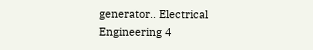generator.. Electrical Engineering 4